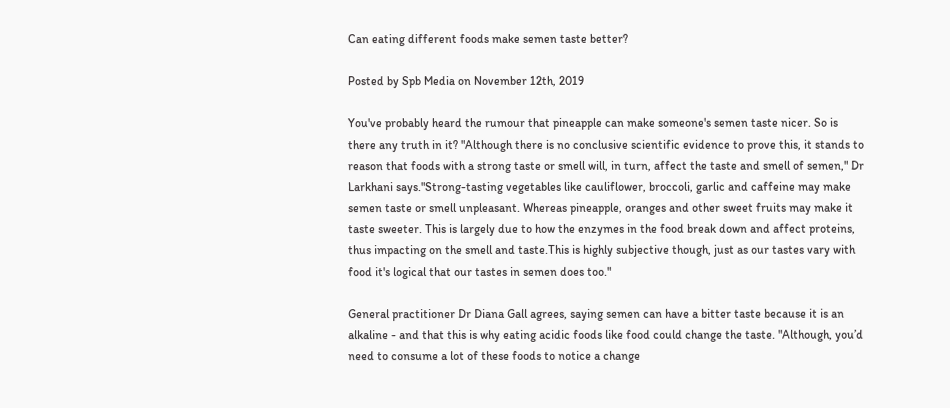Can eating different foods make semen taste better?

Posted by Spb Media on November 12th, 2019

You've probably heard the rumour that pineapple can make someone's semen taste nicer. So is there any truth in it? "Although there is no conclusive scientific evidence to prove this, it stands to reason that foods with a strong taste or smell will, in turn, affect the taste and smell of semen," Dr Larkhani says."Strong-tasting vegetables like cauliflower, broccoli, garlic and caffeine may make semen taste or smell unpleasant. Whereas pineapple, oranges and other sweet fruits may make it taste sweeter. This is largely due to how the enzymes in the food break down and affect proteins, thus impacting on the smell and taste.This is highly subjective though, just as our tastes vary with food it's logical that our tastes in semen does too."

General practitioner Dr Diana Gall agrees, saying semen can have a bitter taste because it is an alkaline - and that this is why eating acidic foods like food could change the taste. "Although, you’d need to consume a lot of these foods to notice a change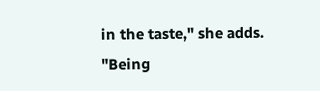in the taste," she adds. "Being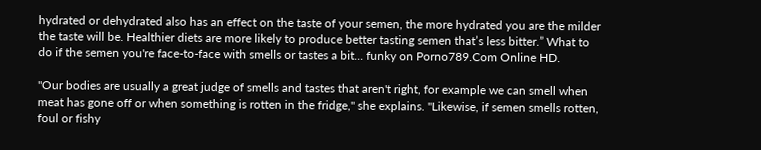hydrated or dehydrated also has an effect on the taste of your semen, the more hydrated you are the milder the taste will be. Healthier diets are more likely to produce better tasting semen that’s less bitter.” What to do if the semen you're face-to-face with smells or tastes a bit... funky on Porno789.Com Online HD.

"Our bodies are usually a great judge of smells and tastes that aren't right, for example we can smell when meat has gone off or when something is rotten in the fridge," she explains. "Likewise, if semen smells rotten, foul or fishy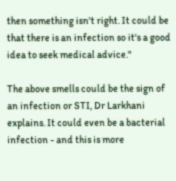then something isn't right. It could be that there is an infection so it's a good idea to seek medical advice."

The above smells could be the sign of an infection or STI, Dr Larkhani explains. It could even be a bacterial infection - and this is more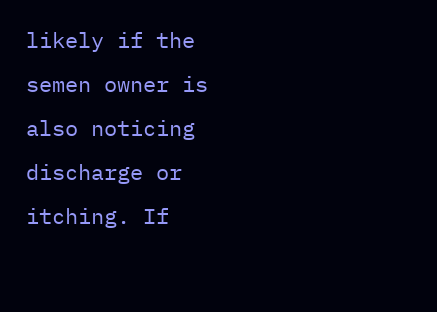likely if the semen owner is also noticing discharge or itching. If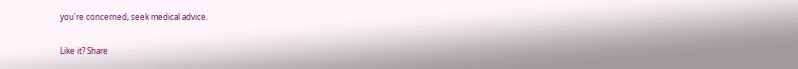you're concerned, seek medical advice.

Like it? Share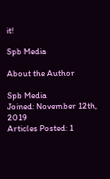it!

Spb Media

About the Author

Spb Media
Joined: November 12th, 2019
Articles Posted: 1